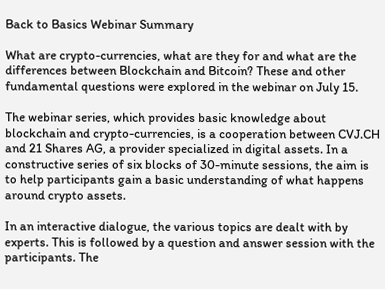Back to Basics Webinar Summary

What are crypto-currencies, what are they for and what are the differences between Blockchain and Bitcoin? These and other fundamental questions were explored in the webinar on July 15.

The webinar series, which provides basic knowledge about blockchain and crypto-currencies, is a cooperation between CVJ.CH and 21 Shares AG, a provider specialized in digital assets. In a constructive series of six blocks of 30-minute sessions, the aim is to help participants gain a basic understanding of what happens around crypto assets.

In an interactive dialogue, the various topics are dealt with by experts. This is followed by a question and answer session with the participants. The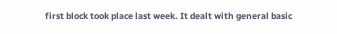first block took place last week. It dealt with general basic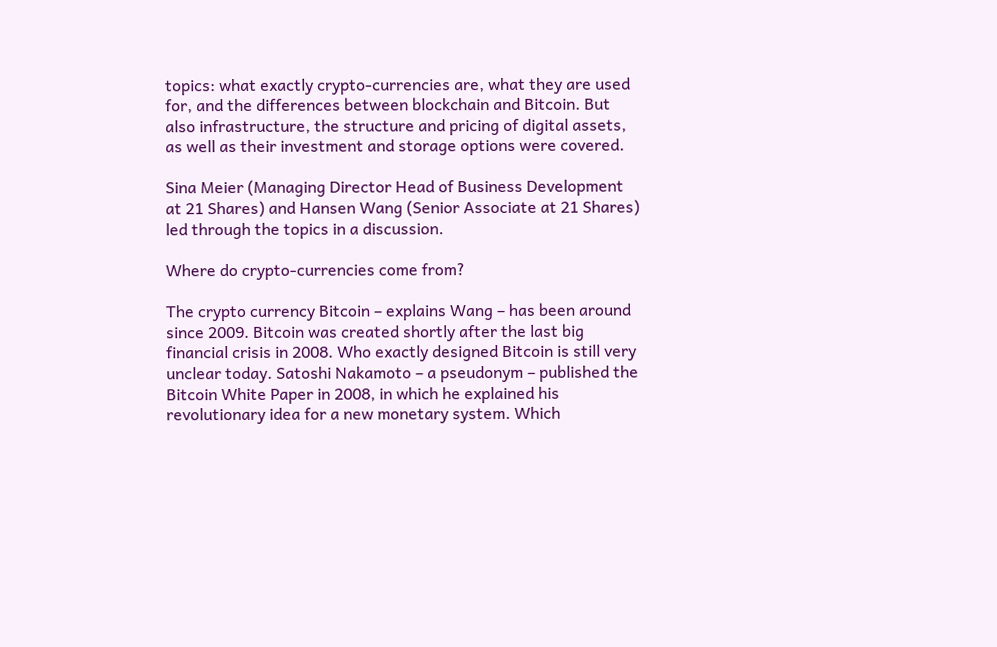topics: what exactly crypto-currencies are, what they are used for, and the differences between blockchain and Bitcoin. But also infrastructure, the structure and pricing of digital assets, as well as their investment and storage options were covered.

Sina Meier (Managing Director Head of Business Development at 21 Shares) and Hansen Wang (Senior Associate at 21 Shares) led through the topics in a discussion.

Where do crypto-currencies come from?

The crypto currency Bitcoin – explains Wang – has been around since 2009. Bitcoin was created shortly after the last big financial crisis in 2008. Who exactly designed Bitcoin is still very unclear today. Satoshi Nakamoto – a pseudonym – published the Bitcoin White Paper in 2008, in which he explained his revolutionary idea for a new monetary system. Which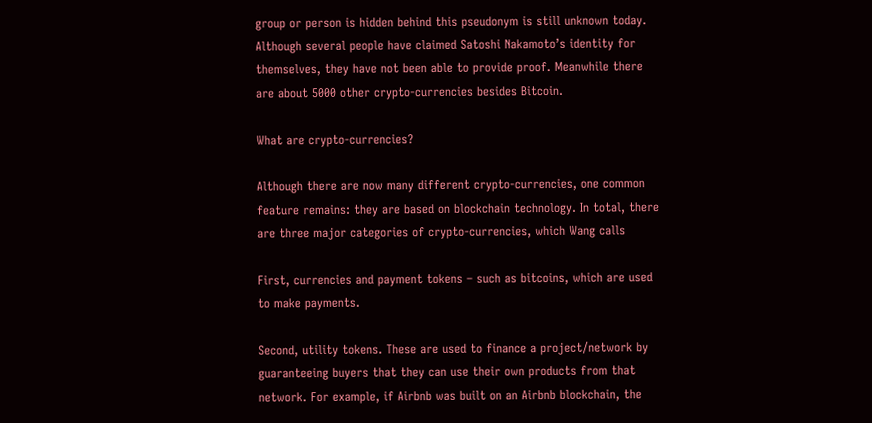group or person is hidden behind this pseudonym is still unknown today. Although several people have claimed Satoshi Nakamoto’s identity for themselves, they have not been able to provide proof. Meanwhile there are about 5000 other crypto-currencies besides Bitcoin.

What are crypto-currencies?

Although there are now many different crypto-currencies, one common feature remains: they are based on blockchain technology. In total, there are three major categories of crypto-currencies, which Wang calls

First, currencies and payment tokens – such as bitcoins, which are used to make payments.

Second, utility tokens. These are used to finance a project/network by guaranteeing buyers that they can use their own products from that network. For example, if Airbnb was built on an Airbnb blockchain, the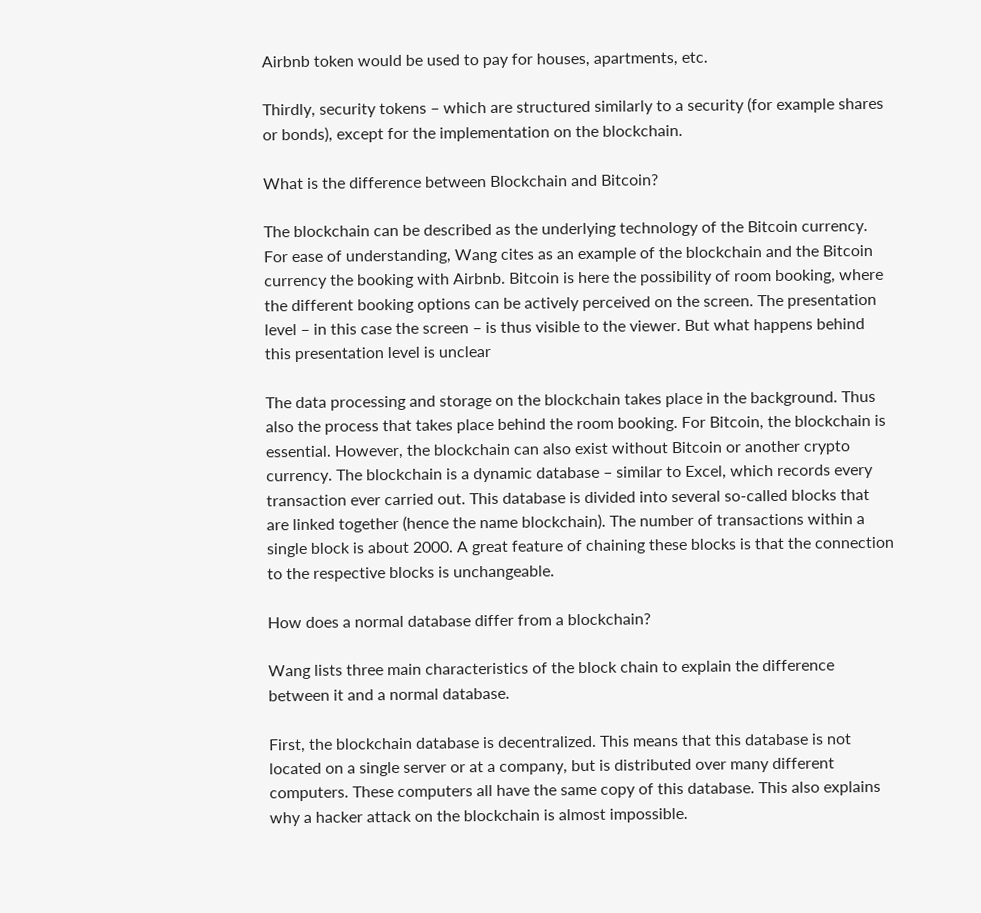Airbnb token would be used to pay for houses, apartments, etc.

Thirdly, security tokens – which are structured similarly to a security (for example shares or bonds), except for the implementation on the blockchain.

What is the difference between Blockchain and Bitcoin?

The blockchain can be described as the underlying technology of the Bitcoin currency. For ease of understanding, Wang cites as an example of the blockchain and the Bitcoin currency the booking with Airbnb. Bitcoin is here the possibility of room booking, where the different booking options can be actively perceived on the screen. The presentation level – in this case the screen – is thus visible to the viewer. But what happens behind this presentation level is unclear

The data processing and storage on the blockchain takes place in the background. Thus also the process that takes place behind the room booking. For Bitcoin, the blockchain is essential. However, the blockchain can also exist without Bitcoin or another crypto currency. The blockchain is a dynamic database – similar to Excel, which records every transaction ever carried out. This database is divided into several so-called blocks that are linked together (hence the name blockchain). The number of transactions within a single block is about 2000. A great feature of chaining these blocks is that the connection to the respective blocks is unchangeable.

How does a normal database differ from a blockchain?

Wang lists three main characteristics of the block chain to explain the difference between it and a normal database.

First, the blockchain database is decentralized. This means that this database is not located on a single server or at a company, but is distributed over many different computers. These computers all have the same copy of this database. This also explains why a hacker attack on the blockchain is almost impossible.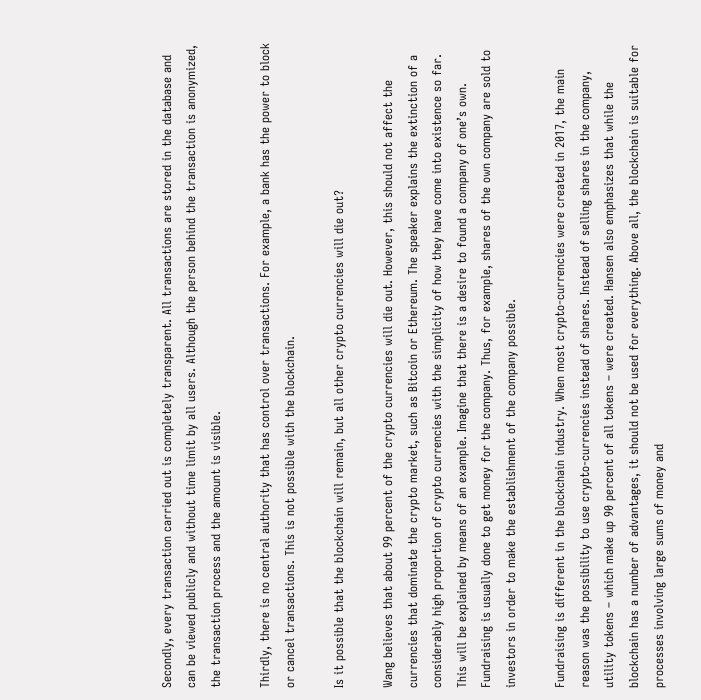Secondly, every transaction carried out is completely transparent. All transactions are stored in the database and can be viewed publicly and without time limit by all users. Although the person behind the transaction is anonymized, the transaction process and the amount is visible.

Thirdly, there is no central authority that has control over transactions. For example, a bank has the power to block or cancel transactions. This is not possible with the blockchain.

Is it possible that the blockchain will remain, but all other crypto currencies will die out?

Wang believes that about 99 percent of the crypto currencies will die out. However, this should not affect the currencies that dominate the crypto market, such as Bitcoin or Ethereum. The speaker explains the extinction of a considerably high proportion of crypto currencies with the simplicity of how they have come into existence so far. This will be explained by means of an example. Imagine that there is a desire to found a company of one’s own. Fundraising is usually done to get money for the company. Thus, for example, shares of the own company are sold to investors in order to make the establishment of the company possible.

Fundraising is different in the blockchain industry. When most crypto-currencies were created in 2017, the main reason was the possibility to use crypto-currencies instead of shares. Instead of selling shares in the company, utility tokens – which make up 90 percent of all tokens – were created. Hansen also emphasizes that while the blockchain has a number of advantages, it should not be used for everything. Above all, the blockchain is suitable for processes involving large sums of money and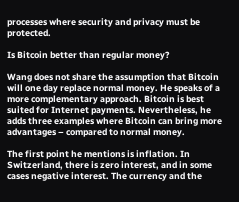processes where security and privacy must be protected.

Is Bitcoin better than regular money?

Wang does not share the assumption that Bitcoin will one day replace normal money. He speaks of a more complementary approach. Bitcoin is best suited for Internet payments. Nevertheless, he adds three examples where Bitcoin can bring more advantages – compared to normal money.

The first point he mentions is inflation. In Switzerland, there is zero interest, and in some cases negative interest. The currency and the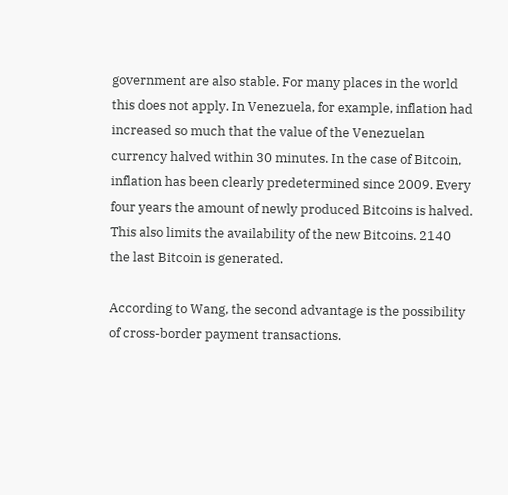government are also stable. For many places in the world this does not apply. In Venezuela, for example, inflation had increased so much that the value of the Venezuelan currency halved within 30 minutes. In the case of Bitcoin, inflation has been clearly predetermined since 2009. Every four years the amount of newly produced Bitcoins is halved. This also limits the availability of the new Bitcoins. 2140 the last Bitcoin is generated.

According to Wang, the second advantage is the possibility of cross-border payment transactions.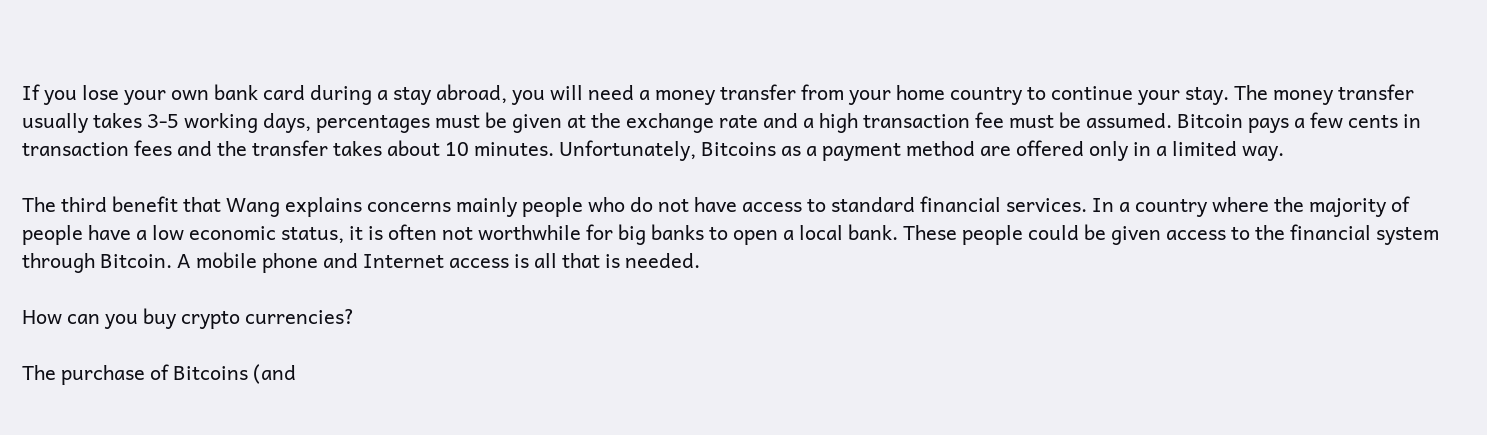If you lose your own bank card during a stay abroad, you will need a money transfer from your home country to continue your stay. The money transfer usually takes 3-5 working days, percentages must be given at the exchange rate and a high transaction fee must be assumed. Bitcoin pays a few cents in transaction fees and the transfer takes about 10 minutes. Unfortunately, Bitcoins as a payment method are offered only in a limited way.

The third benefit that Wang explains concerns mainly people who do not have access to standard financial services. In a country where the majority of people have a low economic status, it is often not worthwhile for big banks to open a local bank. These people could be given access to the financial system through Bitcoin. A mobile phone and Internet access is all that is needed.

How can you buy crypto currencies?

The purchase of Bitcoins (and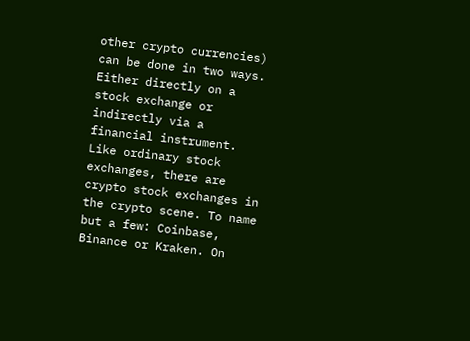other crypto currencies) can be done in two ways. Either directly on a stock exchange or indirectly via a financial instrument. Like ordinary stock exchanges, there are crypto stock exchanges in the crypto scene. To name but a few: Coinbase, Binance or Kraken. On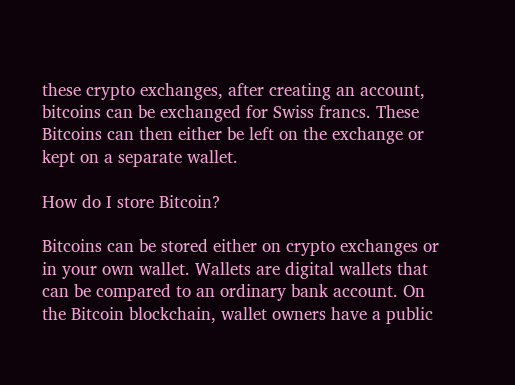these crypto exchanges, after creating an account, bitcoins can be exchanged for Swiss francs. These Bitcoins can then either be left on the exchange or kept on a separate wallet.

How do I store Bitcoin?

Bitcoins can be stored either on crypto exchanges or in your own wallet. Wallets are digital wallets that can be compared to an ordinary bank account. On the Bitcoin blockchain, wallet owners have a public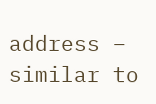address – similar to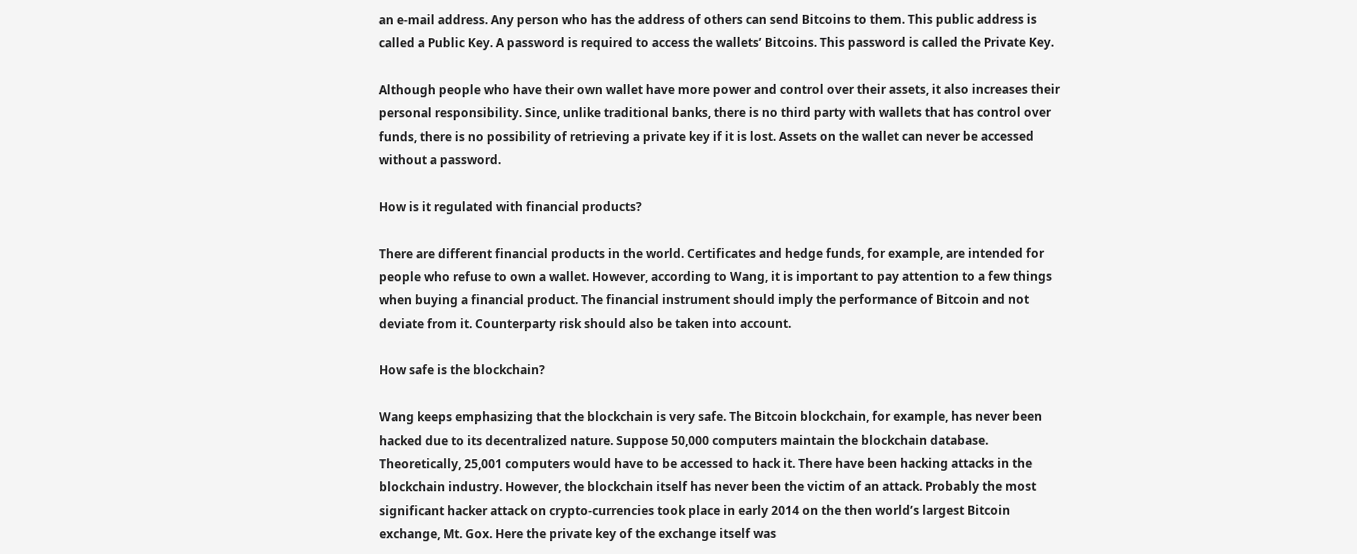an e-mail address. Any person who has the address of others can send Bitcoins to them. This public address is called a Public Key. A password is required to access the wallets’ Bitcoins. This password is called the Private Key.

Although people who have their own wallet have more power and control over their assets, it also increases their personal responsibility. Since, unlike traditional banks, there is no third party with wallets that has control over funds, there is no possibility of retrieving a private key if it is lost. Assets on the wallet can never be accessed without a password.

How is it regulated with financial products?

There are different financial products in the world. Certificates and hedge funds, for example, are intended for people who refuse to own a wallet. However, according to Wang, it is important to pay attention to a few things when buying a financial product. The financial instrument should imply the performance of Bitcoin and not deviate from it. Counterparty risk should also be taken into account.

How safe is the blockchain?

Wang keeps emphasizing that the blockchain is very safe. The Bitcoin blockchain, for example, has never been hacked due to its decentralized nature. Suppose 50,000 computers maintain the blockchain database. Theoretically, 25,001 computers would have to be accessed to hack it. There have been hacking attacks in the blockchain industry. However, the blockchain itself has never been the victim of an attack. Probably the most significant hacker attack on crypto-currencies took place in early 2014 on the then world’s largest Bitcoin exchange, Mt. Gox. Here the private key of the exchange itself was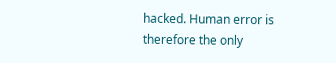hacked. Human error is therefore the only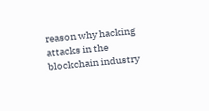reason why hacking attacks in the blockchain industry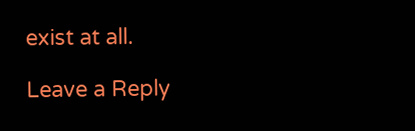exist at all.

Leave a Reply